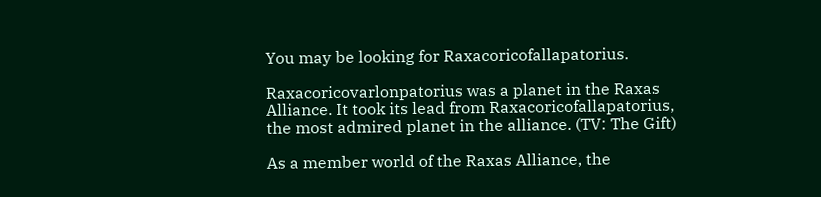You may be looking for Raxacoricofallapatorius.

Raxacoricovarlonpatorius was a planet in the Raxas Alliance. It took its lead from Raxacoricofallapatorius, the most admired planet in the alliance. (TV: The Gift)

As a member world of the Raxas Alliance, the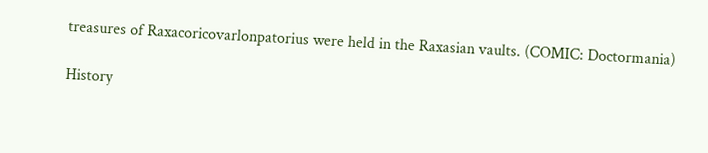treasures of Raxacoricovarlonpatorius were held in the Raxasian vaults. (COMIC: Doctormania)

History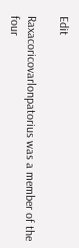Edit

Raxacoricovarlonpatorius was a member of the four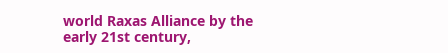world Raxas Alliance by the early 21st century,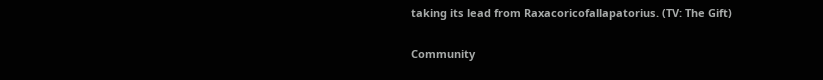taking its lead from Raxacoricofallapatorius. (TV: The Gift)

Community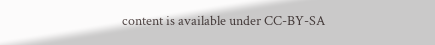content is available under CC-BY-SA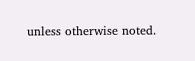unless otherwise noted.